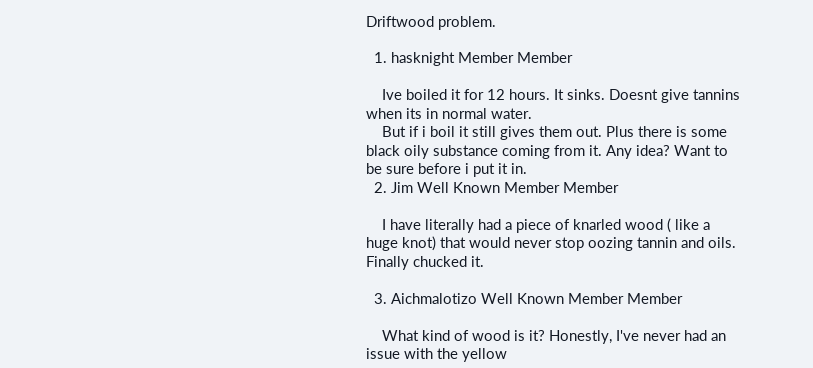Driftwood problem.

  1. hasknight Member Member

    Ive boiled it for 12 hours. It sinks. Doesnt give tannins when its in normal water.
    But if i boil it still gives them out. Plus there is some black oily substance coming from it. Any idea? Want to be sure before i put it in.
  2. Jim Well Known Member Member

    I have literally had a piece of knarled wood ( like a huge knot) that would never stop oozing tannin and oils. Finally chucked it.

  3. Aichmalotizo Well Known Member Member

    What kind of wood is it? Honestly, I've never had an issue with the yellow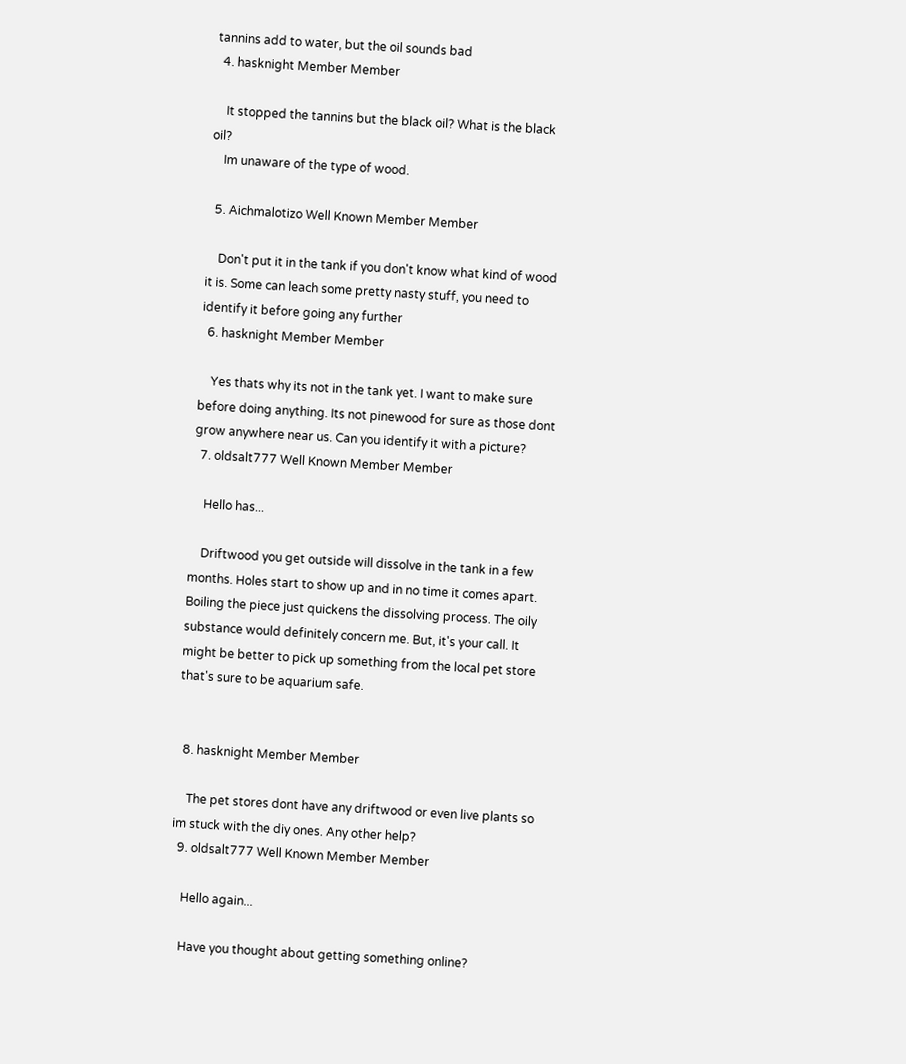tannins add to water, but the oil sounds bad
  4. hasknight Member Member

    It stopped the tannins but the black oil? What is the black oil?
    Im unaware of the type of wood.

  5. Aichmalotizo Well Known Member Member

    Don't put it in the tank if you don't know what kind of wood it is. Some can leach some pretty nasty stuff, you need to identify it before going any further
  6. hasknight Member Member

    Yes thats why its not in the tank yet. I want to make sure before doing anything. Its not pinewood for sure as those dont grow anywhere near us. Can you identify it with a picture?
  7. oldsalt777 Well Known Member Member

    Hello has...

    Driftwood you get outside will dissolve in the tank in a few months. Holes start to show up and in no time it comes apart. Boiling the piece just quickens the dissolving process. The oily substance would definitely concern me. But, it's your call. It might be better to pick up something from the local pet store that's sure to be aquarium safe.


  8. hasknight Member Member

    The pet stores dont have any driftwood or even live plants so im stuck with the diy ones. Any other help?
  9. oldsalt777 Well Known Member Member

    Hello again...

    Have you thought about getting something online?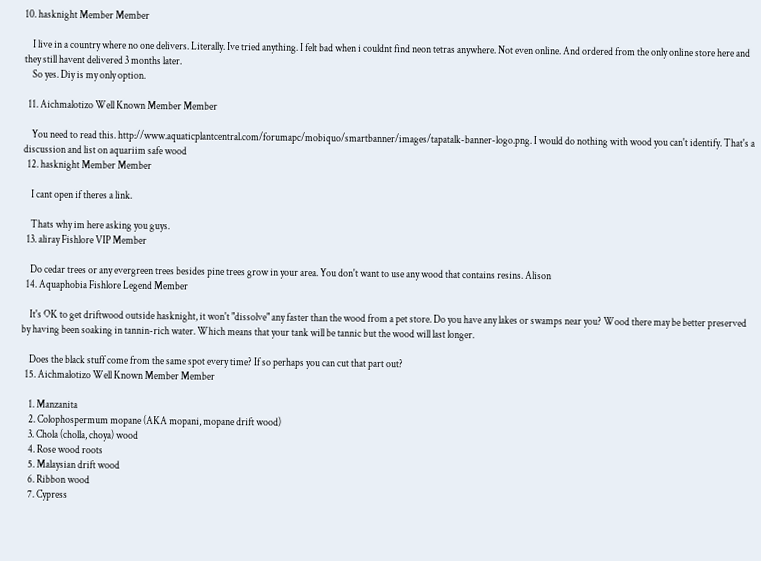10. hasknight Member Member

    I live in a country where no one delivers. Literally. Ive tried anything. I felt bad when i couldnt find neon tetras anywhere. Not even online. And ordered from the only online store here and they still havent delivered 3 months later.
    So yes. Diy is my only option.

  11. Aichmalotizo Well Known Member Member

    You need to read this. http://www.aquaticplantcentral.com/forumapc/mobiquo/smartbanner/images/tapatalk-banner-logo.png. I would do nothing with wood you can't identify. That's a discussion and list on aquariim safe wood
  12. hasknight Member Member

    I cant open if theres a link.

    Thats why im here asking you guys.
  13. aliray Fishlore VIP Member

    Do cedar trees or any evergreen trees besides pine trees grow in your area. You don't want to use any wood that contains resins. Alison
  14. Aquaphobia Fishlore Legend Member

    It's OK to get driftwood outside hasknight, it won't "dissolve" any faster than the wood from a pet store. Do you have any lakes or swamps near you? Wood there may be better preserved by having been soaking in tannin-rich water. Which means that your tank will be tannic but the wood will last longer.

    Does the black stuff come from the same spot every time? If so perhaps you can cut that part out?
  15. Aichmalotizo Well Known Member Member

    1. Manzanita
    2. Colophospermum mopane (AKA mopani, mopane drift wood)
    3. Chola (cholla, choya) wood
    4. Rose wood roots
    5. Malaysian drift wood
    6. Ribbon wood
    7. Cypress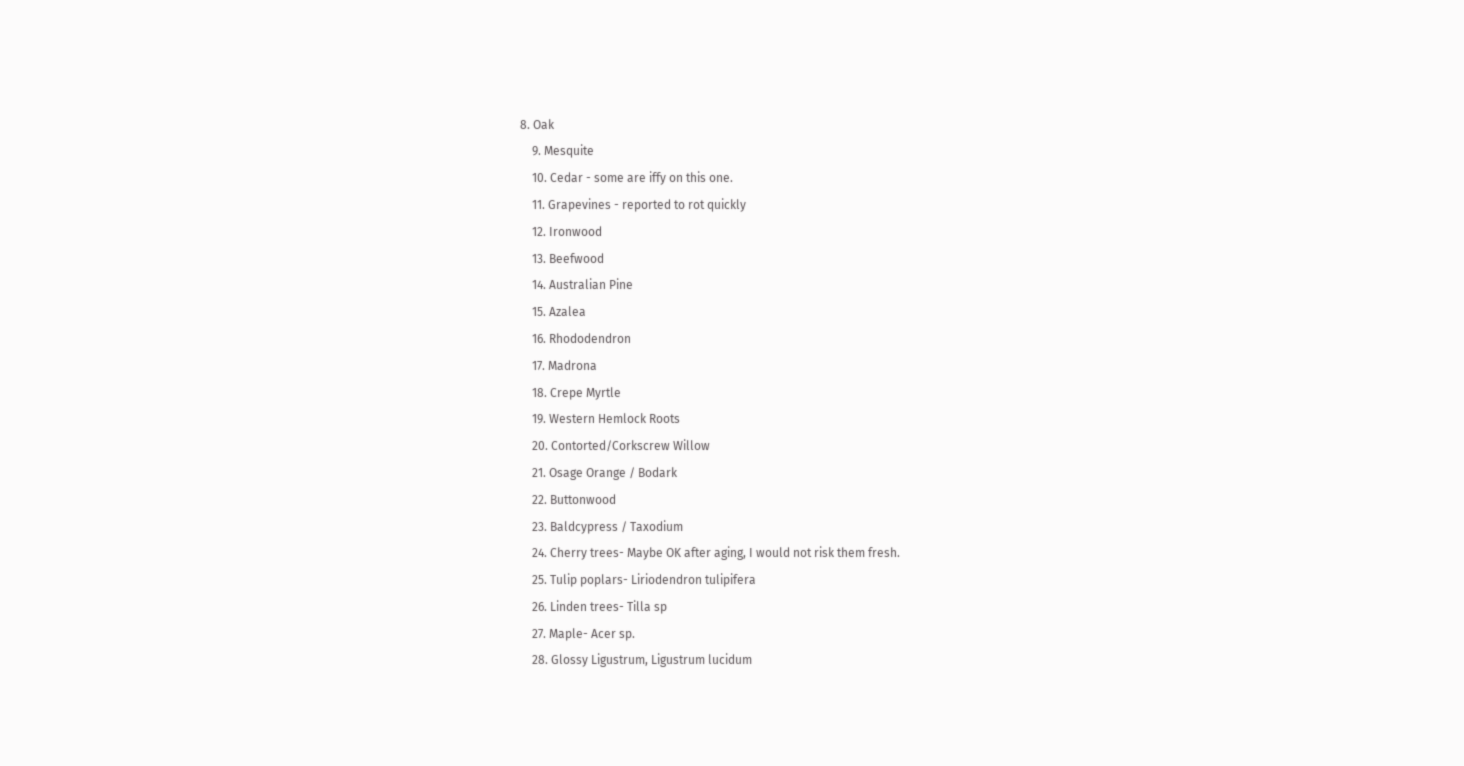8. Oak
    9. Mesquite
    10. Cedar - some are iffy on this one.
    11. Grapevines - reported to rot quickly
    12. Ironwood
    13. Beefwood
    14. Australian Pine
    15. Azalea
    16. Rhododendron
    17. Madrona
    18. Crepe Myrtle
    19. Western Hemlock Roots
    20. Contorted/Corkscrew Willow
    21. Osage Orange / Bodark
    22. Buttonwood
    23. Baldcypress / Taxodium
    24. Cherry trees- Maybe OK after aging, I would not risk them fresh.
    25. Tulip poplars- Liriodendron tulipifera
    26. Linden trees- Tilla sp
    27. Maple- Acer sp.
    28. Glossy Ligustrum, Ligustrum lucidum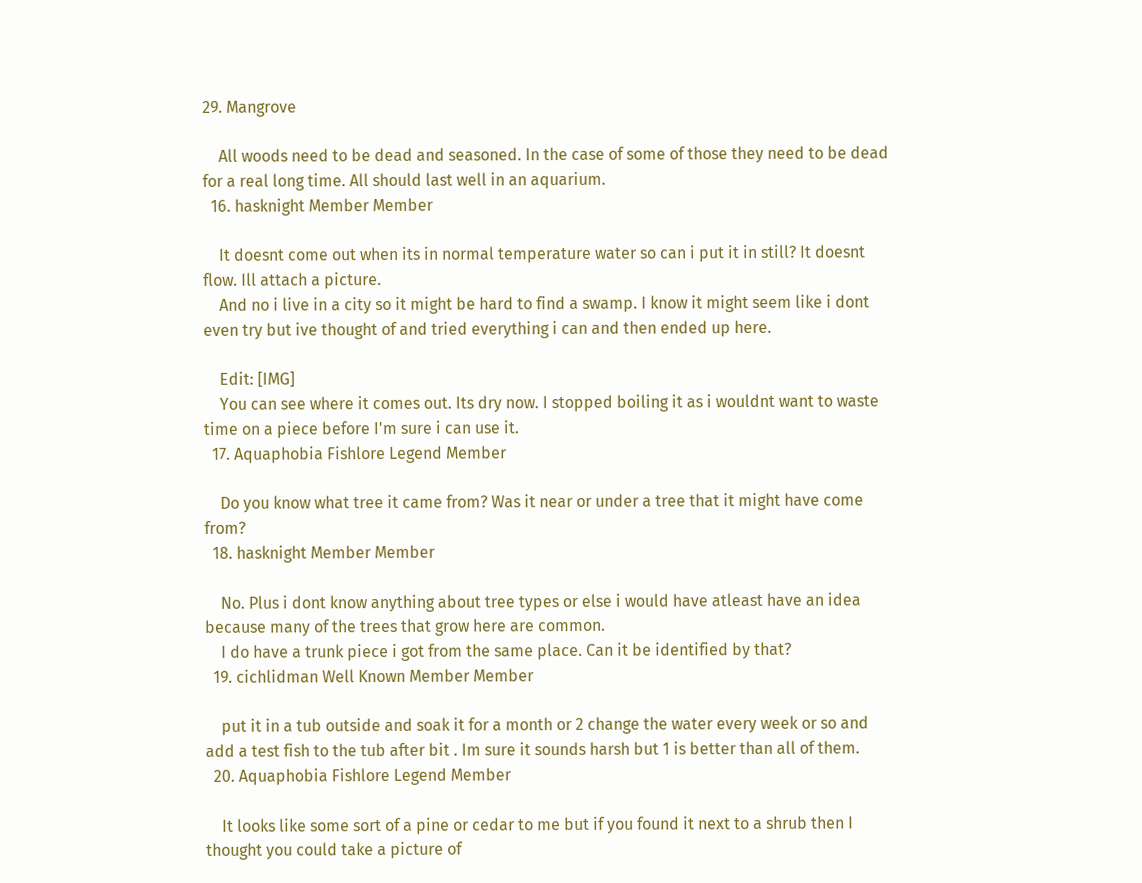29. Mangrove

    All woods need to be dead and seasoned. In the case of some of those they need to be dead for a real long time. All should last well in an aquarium.
  16. hasknight Member Member

    It doesnt come out when its in normal temperature water so can i put it in still? It doesnt flow. Ill attach a picture.
    And no i live in a city so it might be hard to find a swamp. I know it might seem like i dont even try but ive thought of and tried everything i can and then ended up here.

    Edit: [IMG]
    You can see where it comes out. Its dry now. I stopped boiling it as i wouldnt want to waste time on a piece before I'm sure i can use it.
  17. Aquaphobia Fishlore Legend Member

    Do you know what tree it came from? Was it near or under a tree that it might have come from?
  18. hasknight Member Member

    No. Plus i dont know anything about tree types or else i would have atleast have an idea because many of the trees that grow here are common.
    I do have a trunk piece i got from the same place. Can it be identified by that?
  19. cichlidman Well Known Member Member

    put it in a tub outside and soak it for a month or 2 change the water every week or so and add a test fish to the tub after bit . Im sure it sounds harsh but 1 is better than all of them.
  20. Aquaphobia Fishlore Legend Member

    It looks like some sort of a pine or cedar to me but if you found it next to a shrub then I thought you could take a picture of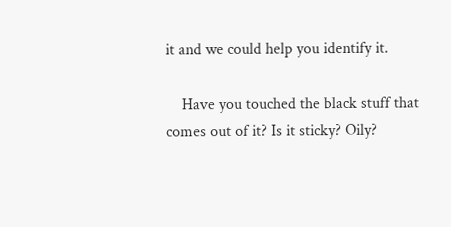it and we could help you identify it.

    Have you touched the black stuff that comes out of it? Is it sticky? Oily?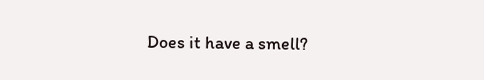Does it have a smell?